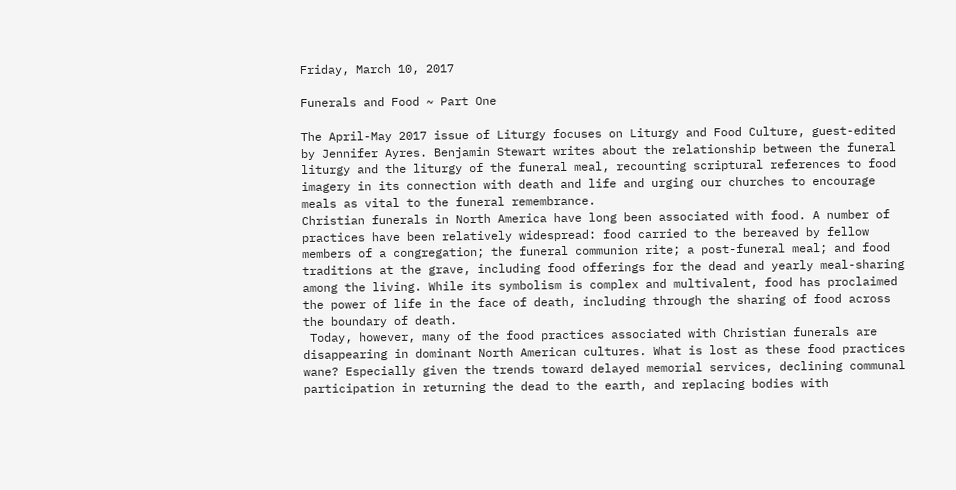Friday, March 10, 2017

Funerals and Food ~ Part One

The April-May 2017 issue of Liturgy focuses on Liturgy and Food Culture, guest-edited by Jennifer Ayres. Benjamin Stewart writes about the relationship between the funeral liturgy and the liturgy of the funeral meal, recounting scriptural references to food imagery in its connection with death and life and urging our churches to encourage meals as vital to the funeral remembrance.
Christian funerals in North America have long been associated with food. A number of practices have been relatively widespread: food carried to the bereaved by fellow members of a congregation; the funeral communion rite; a post-funeral meal; and food traditions at the grave, including food offerings for the dead and yearly meal-sharing among the living. While its symbolism is complex and multivalent, food has proclaimed the power of life in the face of death, including through the sharing of food across the boundary of death.
 Today, however, many of the food practices associated with Christian funerals are disappearing in dominant North American cultures. What is lost as these food practices wane? Especially given the trends toward delayed memorial services, declining communal participation in returning the dead to the earth, and replacing bodies with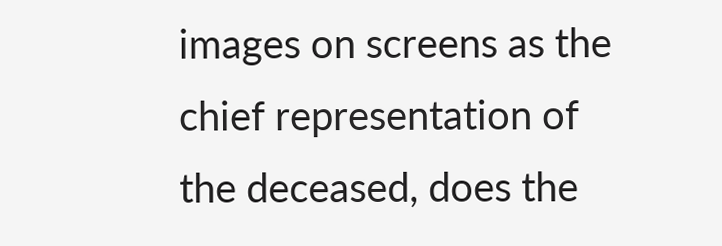images on screens as the chief representation of the deceased, does the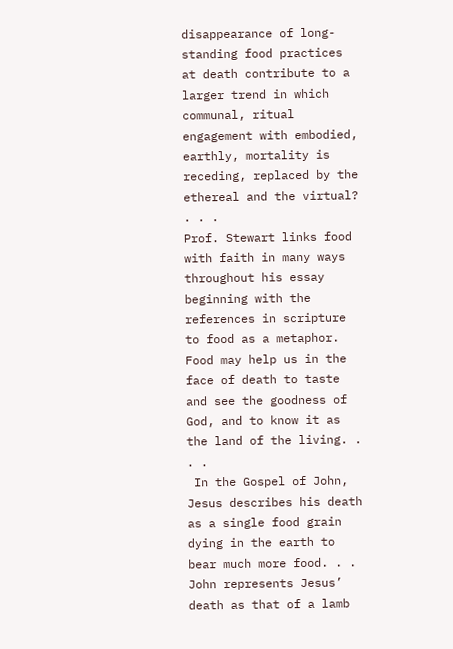disappearance of long-standing food practices at death contribute to a larger trend in which communal, ritual engagement with embodied, earthly, mortality is receding, replaced by the ethereal and the virtual? . . .
Prof. Stewart links food with faith in many ways throughout his essay beginning with the references in scripture to food as a metaphor.
Food may help us in the face of death to taste and see the goodness of God, and to know it as the land of the living. . . .
 In the Gospel of John, Jesus describes his death as a single food grain dying in the earth to bear much more food. . . John represents Jesus’ death as that of a lamb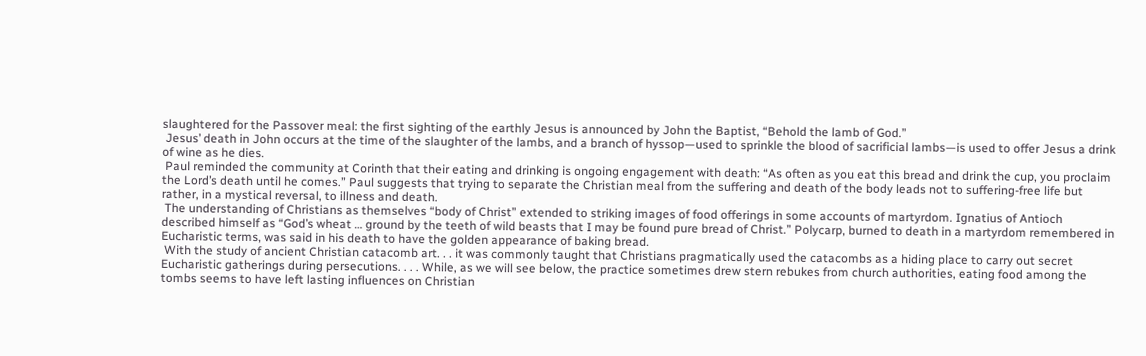slaughtered for the Passover meal: the first sighting of the earthly Jesus is announced by John the Baptist, “Behold the lamb of God.”
 Jesus’ death in John occurs at the time of the slaughter of the lambs, and a branch of hyssop—used to sprinkle the blood of sacrificial lambs—is used to offer Jesus a drink of wine as he dies.
 Paul reminded the community at Corinth that their eating and drinking is ongoing engagement with death: “As often as you eat this bread and drink the cup, you proclaim the Lord’s death until he comes.” Paul suggests that trying to separate the Christian meal from the suffering and death of the body leads not to suffering-free life but rather, in a mystical reversal, to illness and death.
 The understanding of Christians as themselves “body of Christ” extended to striking images of food offerings in some accounts of martyrdom. Ignatius of Antioch described himself as “God’s wheat … ground by the teeth of wild beasts that I may be found pure bread of Christ.” Polycarp, burned to death in a martyrdom remembered in Eucharistic terms, was said in his death to have the golden appearance of baking bread.
 With the study of ancient Christian catacomb art. . . it was commonly taught that Christians pragmatically used the catacombs as a hiding place to carry out secret Eucharistic gatherings during persecutions. . . . While, as we will see below, the practice sometimes drew stern rebukes from church authorities, eating food among the tombs seems to have left lasting influences on Christian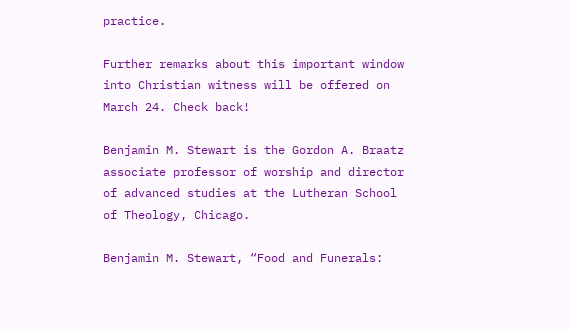practice.

Further remarks about this important window into Christian witness will be offered on March 24. Check back!

Benjamin M. Stewart is the Gordon A. Braatz associate professor of worship and director of advanced studies at the Lutheran School of Theology, Chicago.

Benjamin M. Stewart, “Food and Funerals: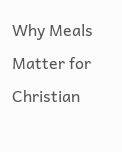Why Meals Matter for Christian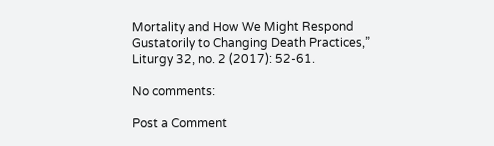Mortality and How We Might Respond Gustatorily to Changing Death Practices,” Liturgy 32, no. 2 (2017): 52-61.

No comments:

Post a Comment